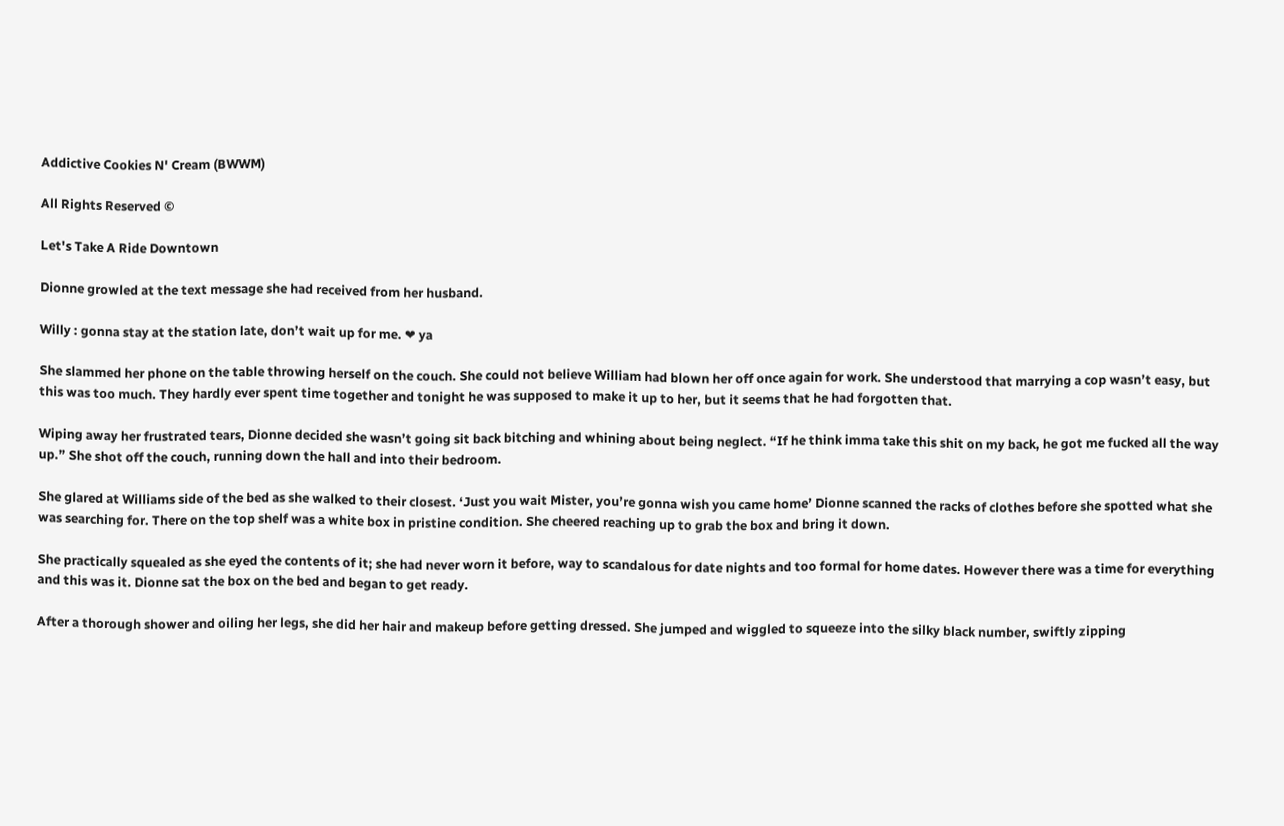Addictive Cookies N' Cream (BWWM)

All Rights Reserved ©

Let's Take A Ride Downtown

Dionne growled at the text message she had received from her husband.

Willy : gonna stay at the station late, don’t wait up for me. ❤ ya

She slammed her phone on the table throwing herself on the couch. She could not believe William had blown her off once again for work. She understood that marrying a cop wasn’t easy, but this was too much. They hardly ever spent time together and tonight he was supposed to make it up to her, but it seems that he had forgotten that.

Wiping away her frustrated tears, Dionne decided she wasn’t going sit back bitching and whining about being neglect. “If he think imma take this shit on my back, he got me fucked all the way up.” She shot off the couch, running down the hall and into their bedroom.

She glared at Williams side of the bed as she walked to their closest. ‘Just you wait Mister, you’re gonna wish you came home’ Dionne scanned the racks of clothes before she spotted what she was searching for. There on the top shelf was a white box in pristine condition. She cheered reaching up to grab the box and bring it down.

She practically squealed as she eyed the contents of it; she had never worn it before, way to scandalous for date nights and too formal for home dates. However there was a time for everything and this was it. Dionne sat the box on the bed and began to get ready.

After a thorough shower and oiling her legs, she did her hair and makeup before getting dressed. She jumped and wiggled to squeeze into the silky black number, swiftly zipping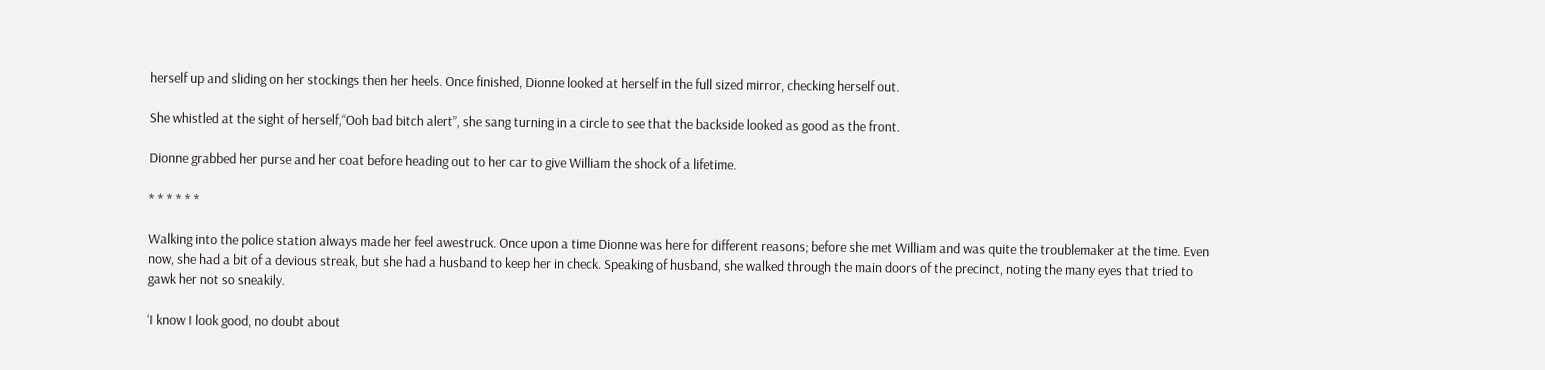herself up and sliding on her stockings then her heels. Once finished, Dionne looked at herself in the full sized mirror, checking herself out.

She whistled at the sight of herself,“Ooh bad bitch alert”, she sang turning in a circle to see that the backside looked as good as the front.

Dionne grabbed her purse and her coat before heading out to her car to give William the shock of a lifetime.

* * * * * *

Walking into the police station always made her feel awestruck. Once upon a time Dionne was here for different reasons; before she met William and was quite the troublemaker at the time. Even now, she had a bit of a devious streak, but she had a husband to keep her in check. Speaking of husband, she walked through the main doors of the precinct, noting the many eyes that tried to gawk her not so sneakily.

‘I know I look good, no doubt about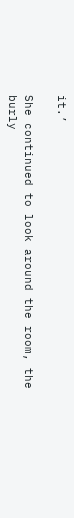it.’

She continued to look around the room, the burly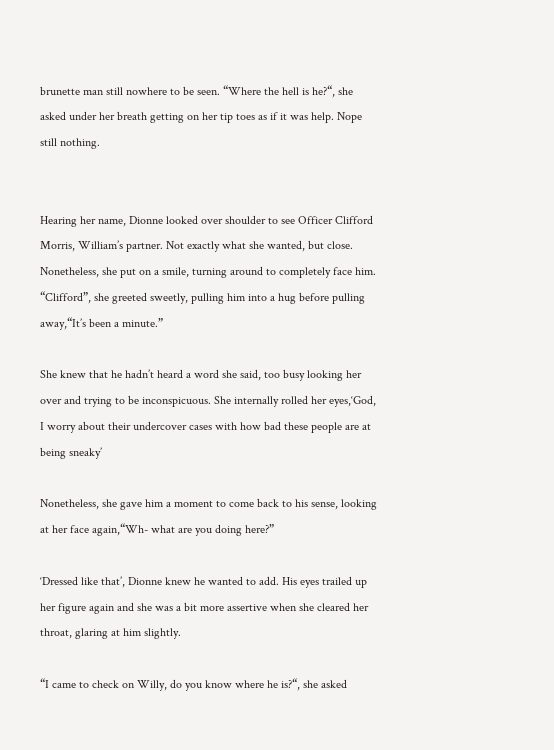brunette man still nowhere to be seen. “Where the hell is he?“, she asked under her breath getting on her tip toes as if it was help. Nope still nothing.


Hearing her name, Dionne looked over shoulder to see Officer Clifford Morris, William’s partner. Not exactly what she wanted, but close. Nonetheless, she put on a smile, turning around to completely face him. “Clifford”, she greeted sweetly, pulling him into a hug before pulling away,“It’s been a minute.”

She knew that he hadn’t heard a word she said, too busy looking her over and trying to be inconspicuous. She internally rolled her eyes,‘God, I worry about their undercover cases with how bad these people are at being sneaky’

Nonetheless, she gave him a moment to come back to his sense, looking at her face again,“Wh- what are you doing here?”

‘Dressed like that’, Dionne knew he wanted to add. His eyes trailed up her figure again and she was a bit more assertive when she cleared her throat, glaring at him slightly.

“I came to check on Willy, do you know where he is?“, she asked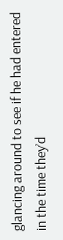glancing around to see if he had entered in the time they’d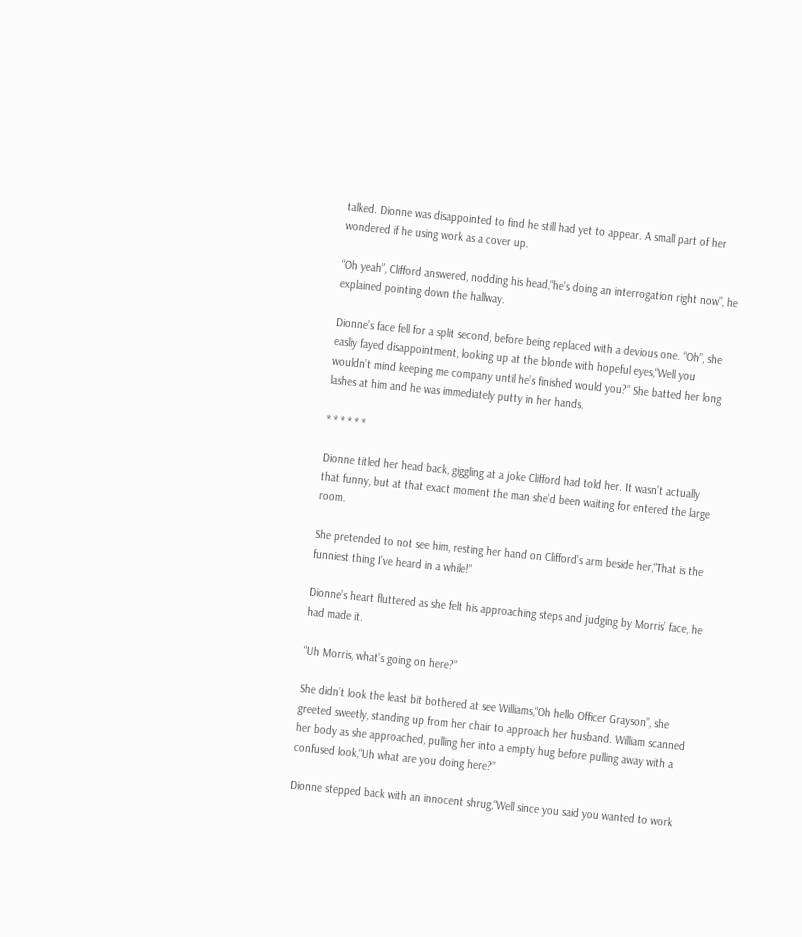talked. Dionne was disappointed to find he still had yet to appear. A small part of her wondered if he using work as a cover up.

“Oh yeah”, Clifford answered, nodding his head,“he’s doing an interrogation right now”, he explained pointing down the hallway.

Dionne’s face fell for a split second, before being replaced with a devious one. “Oh”, she easliy fayed disappointment, looking up at the blonde with hopeful eyes,“Well you wouldn’t mind keeping me company until he’s finished would you?” She batted her long lashes at him and he was immediately putty in her hands.

* * * * * *

Dionne titled her head back, giggling at a joke Clifford had told her. It wasn’t actually that funny, but at that exact moment the man she’d been waiting for entered the large room.

She pretended to not see him, resting her hand on Clifford’s arm beside her,“That is the funniest thing I’ve heard in a while!”

Dionne’s heart fluttered as she felt his approaching steps and judging by Morris’ face, he had made it.

“Uh Morris, what’s going on here?”

She didn’t look the least bit bothered at see Williams,“Oh hello Officer Grayson”, she greeted sweetly, standing up from her chair to approach her husband. William scanned her body as she approached, pulling her into a empty hug before pulling away with a confused look,“Uh what are you doing here?”

Dionne stepped back with an innocent shrug,“Well since you said you wanted to work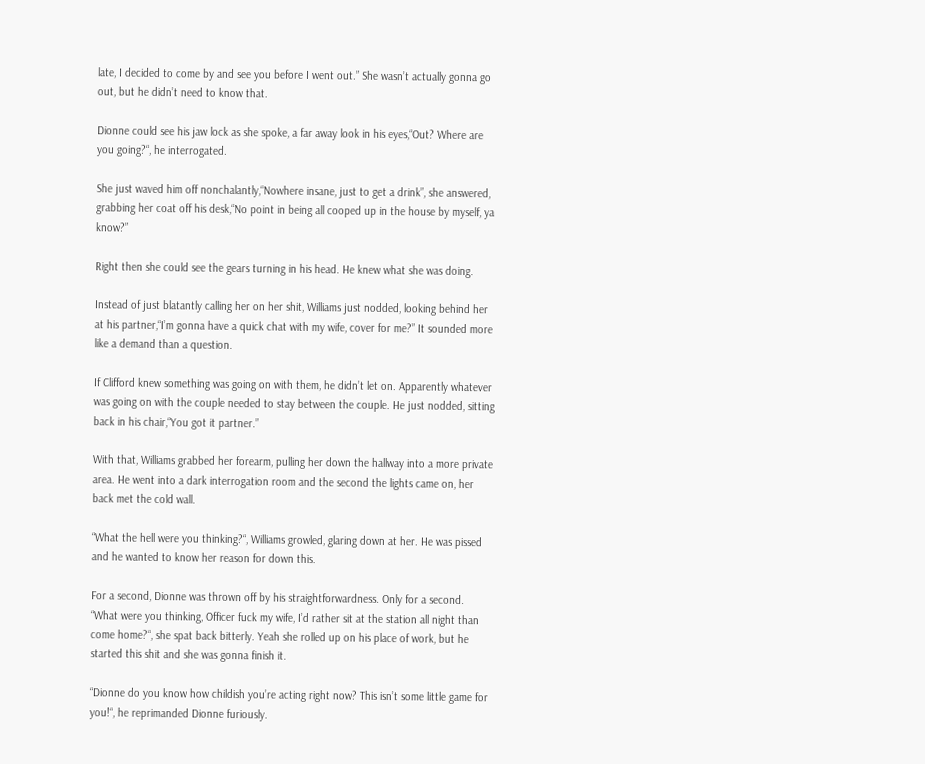late, I decided to come by and see you before I went out.” She wasn’t actually gonna go out, but he didn’t need to know that.

Dionne could see his jaw lock as she spoke, a far away look in his eyes,“Out? Where are you going?“, he interrogated.

She just waved him off nonchalantly,“Nowhere insane, just to get a drink”, she answered, grabbing her coat off his desk,“No point in being all cooped up in the house by myself, ya know?”

Right then she could see the gears turning in his head. He knew what she was doing.

Instead of just blatantly calling her on her shit, Williams just nodded, looking behind her at his partner,“I’m gonna have a quick chat with my wife, cover for me?” It sounded more like a demand than a question.

If Clifford knew something was going on with them, he didn’t let on. Apparently whatever was going on with the couple needed to stay between the couple. He just nodded, sitting back in his chair,“You got it partner.”

With that, Williams grabbed her forearm, pulling her down the hallway into a more private area. He went into a dark interrogation room and the second the lights came on, her back met the cold wall.

“What the hell were you thinking?“, Williams growled, glaring down at her. He was pissed and he wanted to know her reason for down this.

For a second, Dionne was thrown off by his straightforwardness. Only for a second. “What were you thinking, Officer fuck my wife, I’d rather sit at the station all night than come home?“, she spat back bitterly. Yeah she rolled up on his place of work, but he started this shit and she was gonna finish it.

“Dionne do you know how childish you’re acting right now? This isn’t some little game for you!“, he reprimanded Dionne furiously.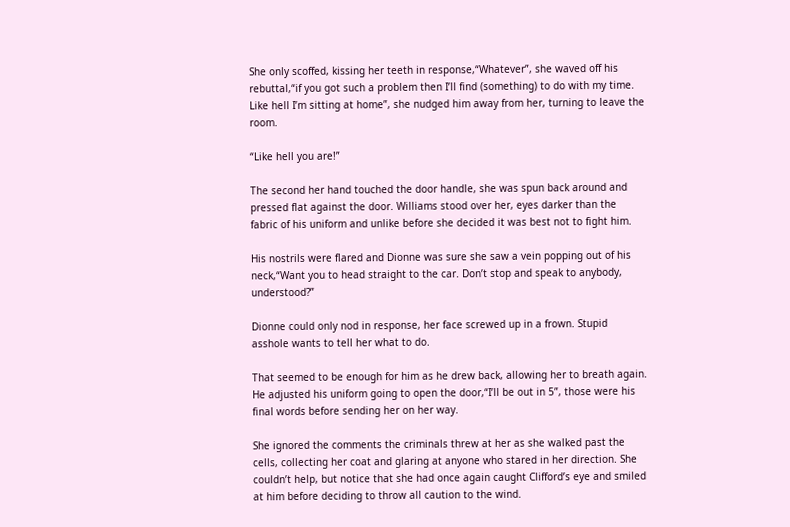She only scoffed, kissing her teeth in response,“Whatever”, she waved off his rebuttal,“if you got such a problem then I’ll find (something) to do with my time. Like hell I’m sitting at home”, she nudged him away from her, turning to leave the room.

“Like hell you are!”

The second her hand touched the door handle, she was spun back around and pressed flat against the door. Williams stood over her, eyes darker than the fabric of his uniform and unlike before she decided it was best not to fight him.

His nostrils were flared and Dionne was sure she saw a vein popping out of his neck,“Want you to head straight to the car. Don’t stop and speak to anybody, understood?”

Dionne could only nod in response, her face screwed up in a frown. Stupid asshole wants to tell her what to do.

That seemed to be enough for him as he drew back, allowing her to breath again. He adjusted his uniform going to open the door,“I’ll be out in 5”, those were his final words before sending her on her way.

She ignored the comments the criminals threw at her as she walked past the cells, collecting her coat and glaring at anyone who stared in her direction. She couldn’t help, but notice that she had once again caught Clifford’s eye and smiled at him before deciding to throw all caution to the wind.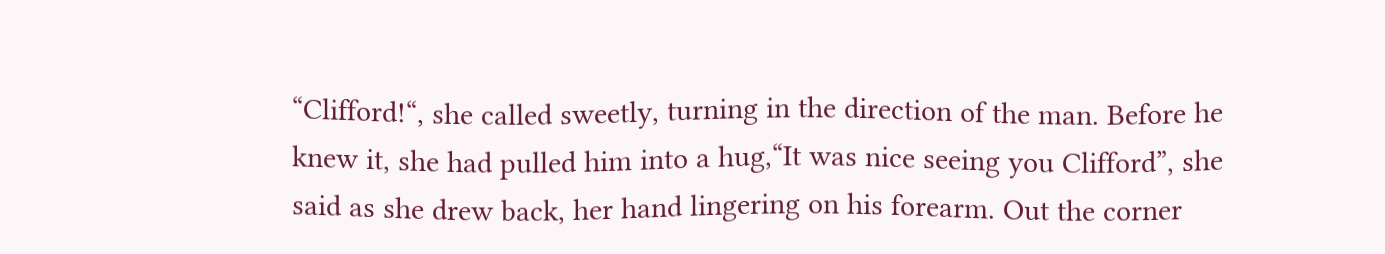“Clifford!“, she called sweetly, turning in the direction of the man. Before he knew it, she had pulled him into a hug,“It was nice seeing you Clifford”, she said as she drew back, her hand lingering on his forearm. Out the corner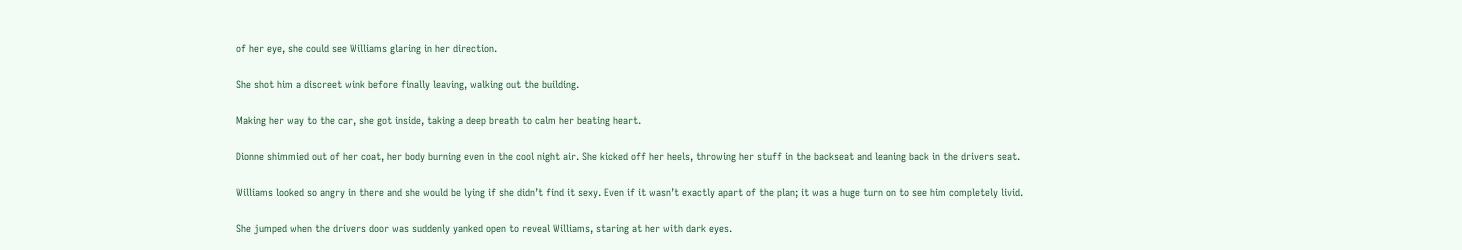of her eye, she could see Williams glaring in her direction.

She shot him a discreet wink before finally leaving, walking out the building.

Making her way to the car, she got inside, taking a deep breath to calm her beating heart.

Dionne shimmied out of her coat, her body burning even in the cool night air. She kicked off her heels, throwing her stuff in the backseat and leaning back in the drivers seat.

Williams looked so angry in there and she would be lying if she didn’t find it sexy. Even if it wasn’t exactly apart of the plan; it was a huge turn on to see him completely livid.

She jumped when the drivers door was suddenly yanked open to reveal Williams, staring at her with dark eyes.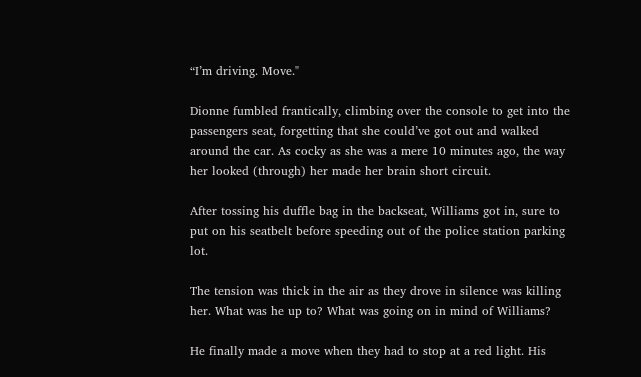“I’m driving. Move."

Dionne fumbled frantically, climbing over the console to get into the passengers seat, forgetting that she could’ve got out and walked around the car. As cocky as she was a mere 10 minutes ago, the way her looked (through) her made her brain short circuit.

After tossing his duffle bag in the backseat, Williams got in, sure to put on his seatbelt before speeding out of the police station parking lot.

The tension was thick in the air as they drove in silence was killing her. What was he up to? What was going on in mind of Williams?

He finally made a move when they had to stop at a red light. His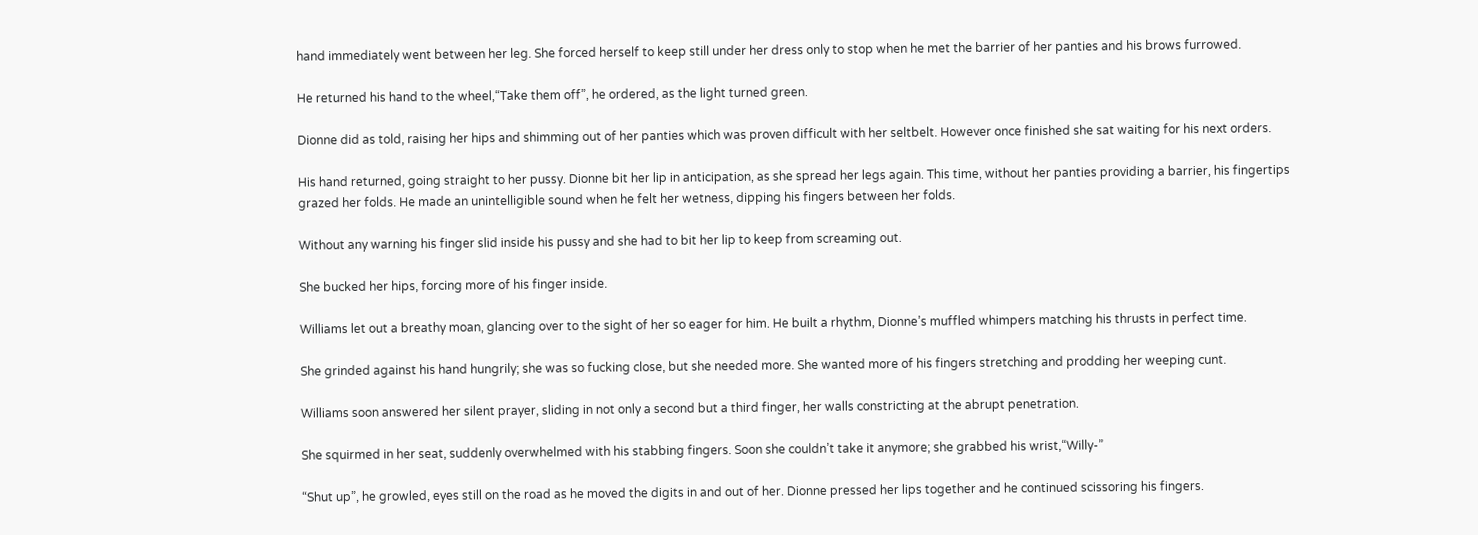hand immediately went between her leg. She forced herself to keep still under her dress only to stop when he met the barrier of her panties and his brows furrowed.

He returned his hand to the wheel,“Take them off”, he ordered, as the light turned green.

Dionne did as told, raising her hips and shimming out of her panties which was proven difficult with her seltbelt. However once finished she sat waiting for his next orders.

His hand returned, going straight to her pussy. Dionne bit her lip in anticipation, as she spread her legs again. This time, without her panties providing a barrier, his fingertips grazed her folds. He made an unintelligible sound when he felt her wetness, dipping his fingers between her folds.

Without any warning his finger slid inside his pussy and she had to bit her lip to keep from screaming out.

She bucked her hips, forcing more of his finger inside.

Williams let out a breathy moan, glancing over to the sight of her so eager for him. He built a rhythm, Dionne’s muffled whimpers matching his thrusts in perfect time.

She grinded against his hand hungrily; she was so fucking close, but she needed more. She wanted more of his fingers stretching and prodding her weeping cunt.

Williams soon answered her silent prayer, sliding in not only a second but a third finger, her walls constricting at the abrupt penetration.

She squirmed in her seat, suddenly overwhelmed with his stabbing fingers. Soon she couldn’t take it anymore; she grabbed his wrist,“Willy-”

“Shut up”, he growled, eyes still on the road as he moved the digits in and out of her. Dionne pressed her lips together and he continued scissoring his fingers.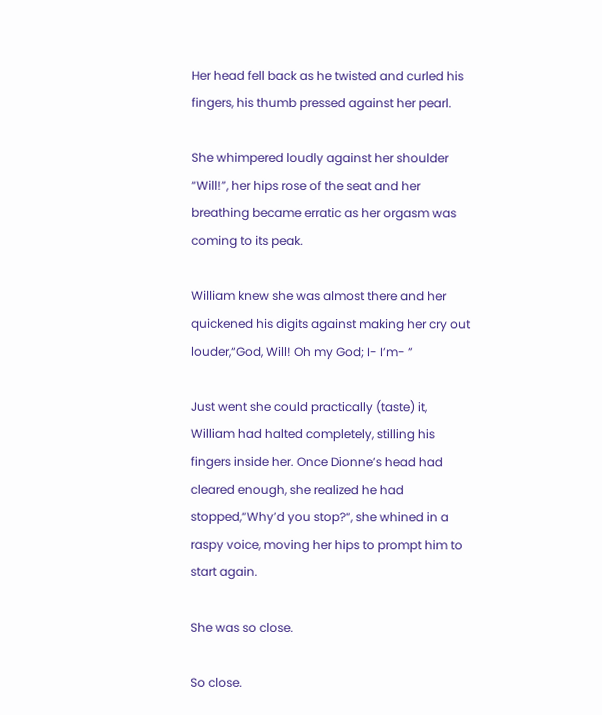Her head fell back as he twisted and curled his fingers, his thumb pressed against her pearl.

She whimpered loudly against her shoulder “Will!”, her hips rose of the seat and her breathing became erratic as her orgasm was coming to its peak.

William knew she was almost there and her quickened his digits against making her cry out louder,“God, Will! Oh my God; I- I’m- ”

Just went she could practically (taste) it, William had halted completely, stilling his fingers inside her. Once Dionne’s head had cleared enough, she realized he had stopped,“Why’d you stop?“, she whined in a raspy voice, moving her hips to prompt him to start again.

She was so close.

So close.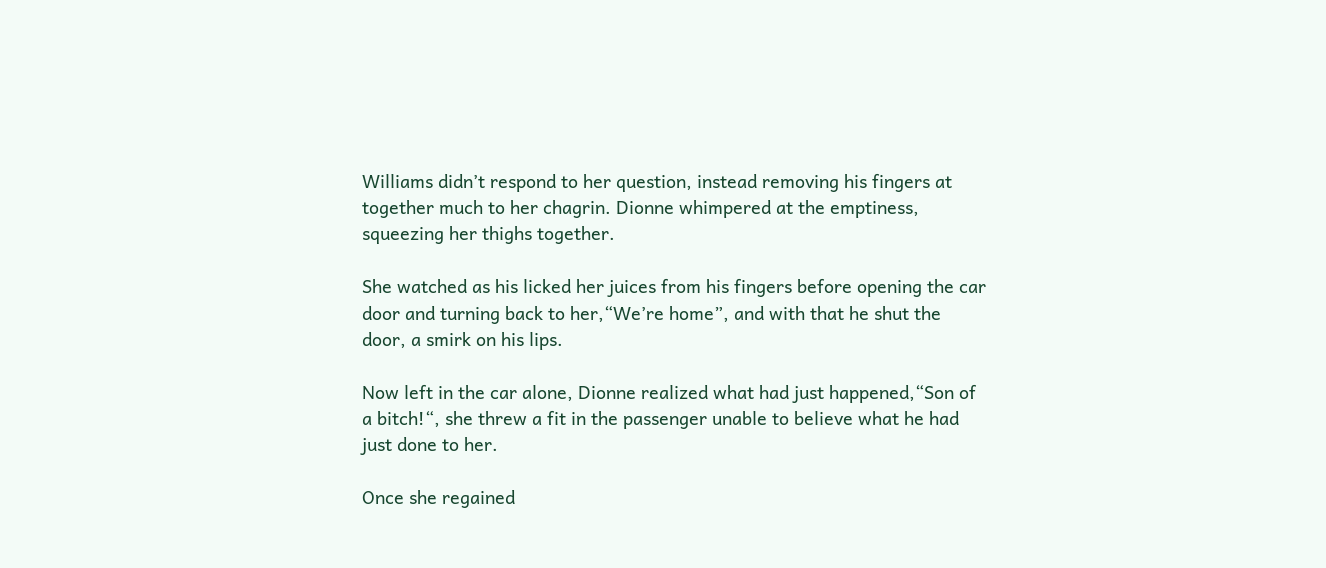Williams didn’t respond to her question, instead removing his fingers at together much to her chagrin. Dionne whimpered at the emptiness, squeezing her thighs together.

She watched as his licked her juices from his fingers before opening the car door and turning back to her,“We’re home”, and with that he shut the door, a smirk on his lips.

Now left in the car alone, Dionne realized what had just happened,“Son of a bitch!“, she threw a fit in the passenger unable to believe what he had just done to her.

Once she regained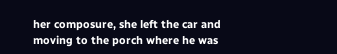her composure, she left the car and moving to the porch where he was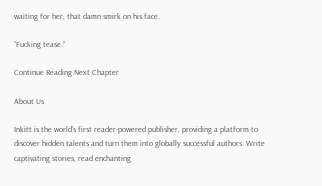waiting for her, that damn smirk on his face.

“Fucking tease.”

Continue Reading Next Chapter

About Us

Inkitt is the world’s first reader-powered publisher, providing a platform to discover hidden talents and turn them into globally successful authors. Write captivating stories, read enchanting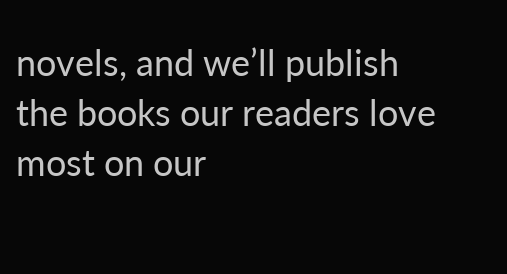novels, and we’ll publish the books our readers love most on our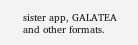sister app, GALATEA and other formats.